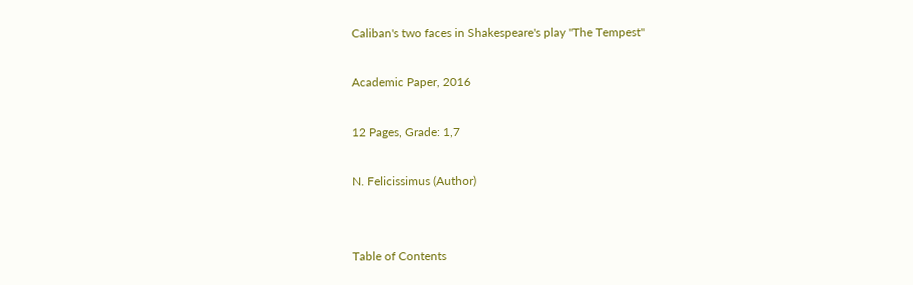Caliban's two faces in Shakespeare's play "The Tempest"

Academic Paper, 2016

12 Pages, Grade: 1,7

N. Felicissimus (Author)


Table of Contents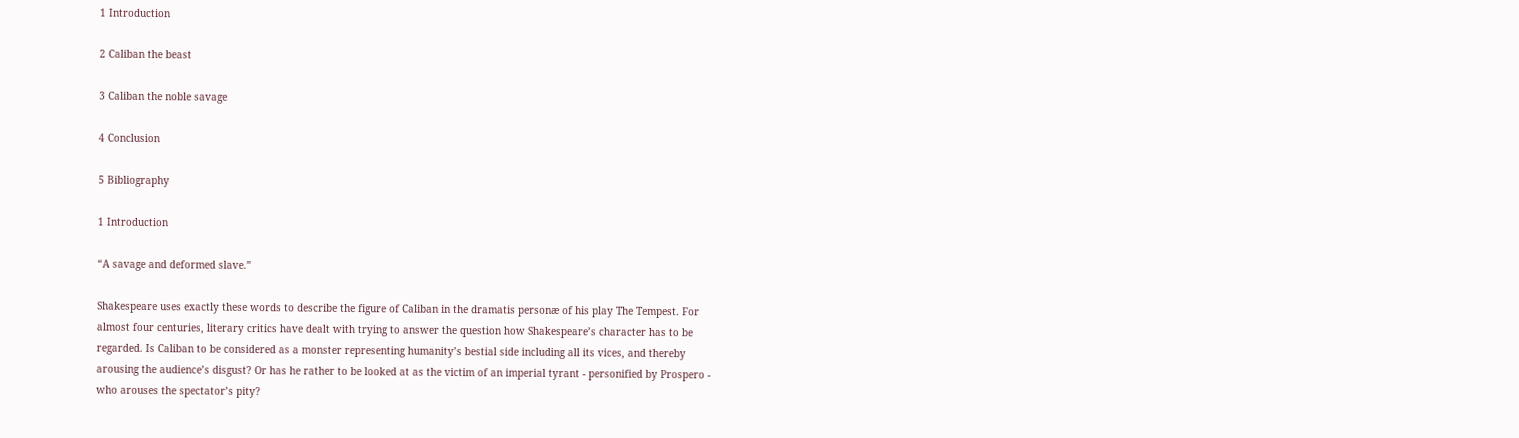1 Introduction

2 Caliban the beast

3 Caliban the noble savage

4 Conclusion

5 Bibliography

1 Introduction

“A savage and deformed slave.”

Shakespeare uses exactly these words to describe the figure of Caliban in the dramatis personæ of his play The Tempest. For almost four centuries, literary critics have dealt with trying to answer the question how Shakespeare’s character has to be regarded. Is Caliban to be considered as a monster representing humanity’s bestial side including all its vices, and thereby arousing the audience’s disgust? Or has he rather to be looked at as the victim of an imperial tyrant - personified by Prospero - who arouses the spectator’s pity?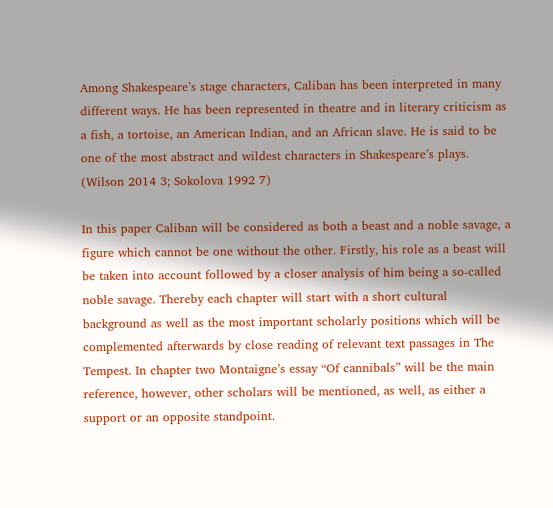Among Shakespeare’s stage characters, Caliban has been interpreted in many different ways. He has been represented in theatre and in literary criticism as a fish, a tortoise, an American Indian, and an African slave. He is said to be one of the most abstract and wildest characters in Shakespeare’s plays. (Wilson 2014 3; Sokolova 1992 7)

In this paper Caliban will be considered as both a beast and a noble savage, a figure which cannot be one without the other. Firstly, his role as a beast will be taken into account followed by a closer analysis of him being a so-called noble savage. Thereby each chapter will start with a short cultural background as well as the most important scholarly positions which will be complemented afterwards by close reading of relevant text passages in The Tempest. In chapter two Montaigne’s essay “Of cannibals” will be the main reference, however, other scholars will be mentioned, as well, as either a support or an opposite standpoint.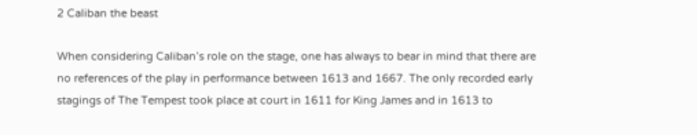2 Caliban the beast

When considering Caliban’s role on the stage, one has always to bear in mind that there are no references of the play in performance between 1613 and 1667. The only recorded early stagings of The Tempest took place at court in 1611 for King James and in 1613 to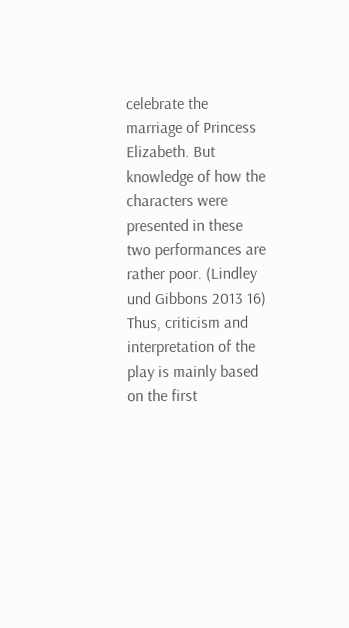celebrate the marriage of Princess Elizabeth. But knowledge of how the characters were presented in these two performances are rather poor. (Lindley und Gibbons 2013 16) Thus, criticism and interpretation of the play is mainly based on the first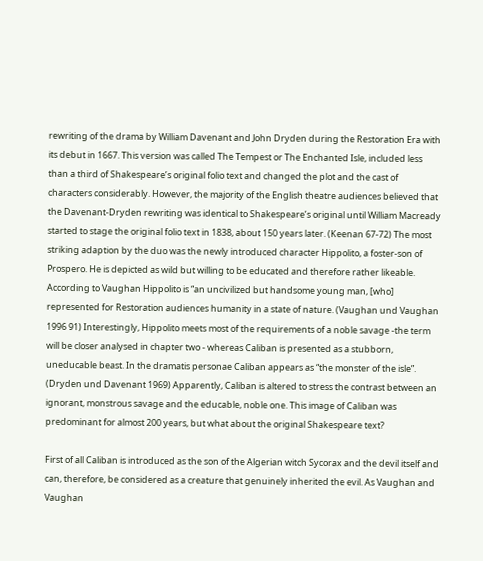rewriting of the drama by William Davenant and John Dryden during the Restoration Era with its debut in 1667. This version was called The Tempest or The Enchanted Isle, included less than a third of Shakespeare’s original folio text and changed the plot and the cast of characters considerably. However, the majority of the English theatre audiences believed that the Davenant-Dryden rewriting was identical to Shakespeare’s original until William Macready started to stage the original folio text in 1838, about 150 years later. (Keenan 67-72) The most striking adaption by the duo was the newly introduced character Hippolito, a foster-son of Prospero. He is depicted as wild but willing to be educated and therefore rather likeable. According to Vaughan Hippolito is “an uncivilized but handsome young man, [who] represented for Restoration audiences humanity in a state of nature. (Vaughan und Vaughan 1996 91) Interestingly, Hippolito meets most of the requirements of a noble savage -the term will be closer analysed in chapter two - whereas Caliban is presented as a stubborn, uneducable beast. In the dramatis personae Caliban appears as “the monster of the isle”. (Dryden und Davenant 1969) Apparently, Caliban is altered to stress the contrast between an ignorant, monstrous savage and the educable, noble one. This image of Caliban was predominant for almost 200 years, but what about the original Shakespeare text?

First of all Caliban is introduced as the son of the Algerian witch Sycorax and the devil itself and can, therefore, be considered as a creature that genuinely inherited the evil. As Vaughan and Vaughan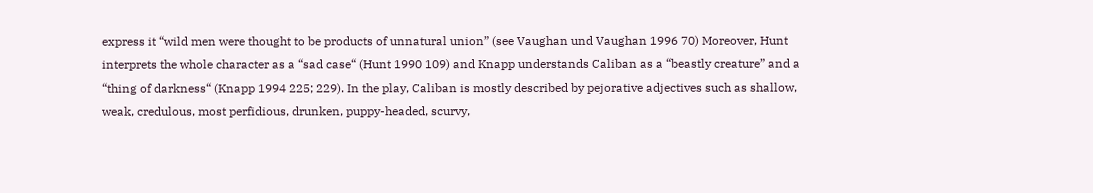express it “wild men were thought to be products of unnatural union” (see Vaughan und Vaughan 1996 70) Moreover, Hunt interprets the whole character as a “sad case“ (Hunt 1990 109) and Knapp understands Caliban as a “beastly creature” and a “thing of darkness“ (Knapp 1994 225; 229). In the play, Caliban is mostly described by pejorative adjectives such as shallow, weak, credulous, most perfidious, drunken, puppy-headed, scurvy,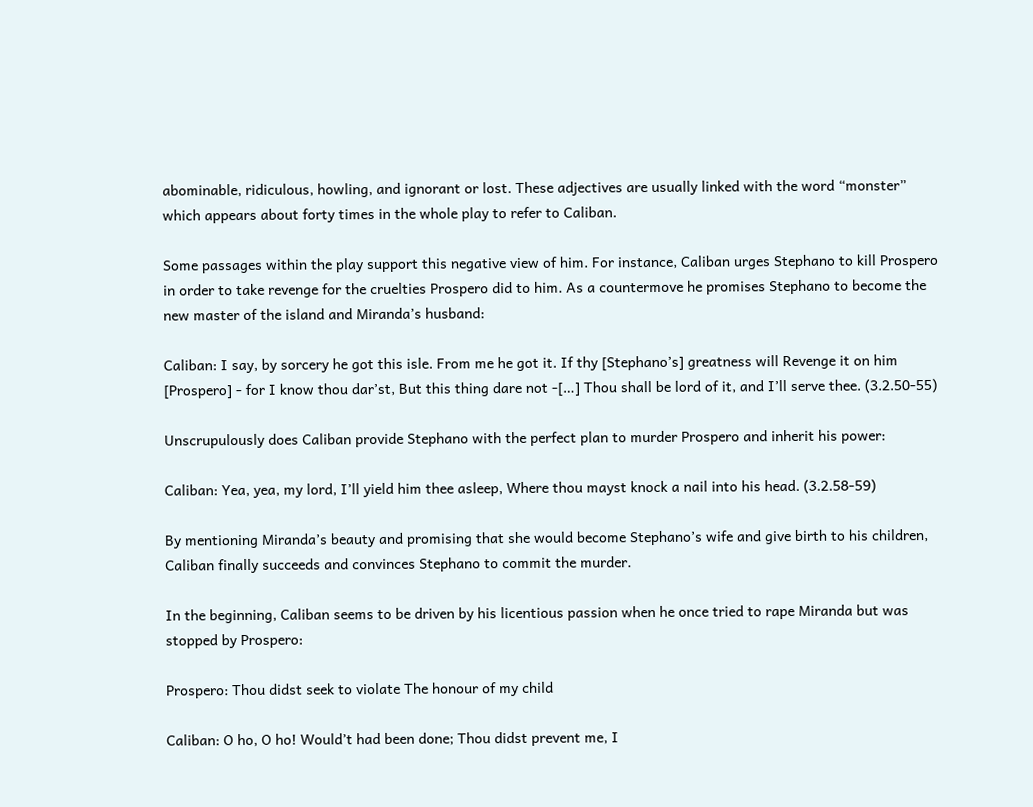abominable, ridiculous, howling, and ignorant or lost. These adjectives are usually linked with the word “monster” which appears about forty times in the whole play to refer to Caliban.

Some passages within the play support this negative view of him. For instance, Caliban urges Stephano to kill Prospero in order to take revenge for the cruelties Prospero did to him. As a countermove he promises Stephano to become the new master of the island and Miranda’s husband:

Caliban: I say, by sorcery he got this isle. From me he got it. If thy [Stephano’s] greatness will Revenge it on him [Prospero] - for I know thou dar’st, But this thing dare not -[…] Thou shall be lord of it, and I’ll serve thee. (3.2.50-55)

Unscrupulously does Caliban provide Stephano with the perfect plan to murder Prospero and inherit his power:

Caliban: Yea, yea, my lord, I’ll yield him thee asleep, Where thou mayst knock a nail into his head. (3.2.58-59)

By mentioning Miranda’s beauty and promising that she would become Stephano’s wife and give birth to his children, Caliban finally succeeds and convinces Stephano to commit the murder.

In the beginning, Caliban seems to be driven by his licentious passion when he once tried to rape Miranda but was stopped by Prospero:

Prospero: Thou didst seek to violate The honour of my child

Caliban: O ho, O ho! Would’t had been done; Thou didst prevent me, I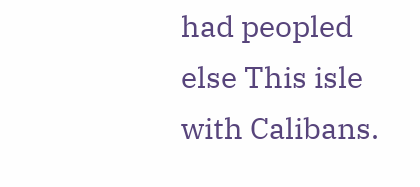had peopled else This isle with Calibans.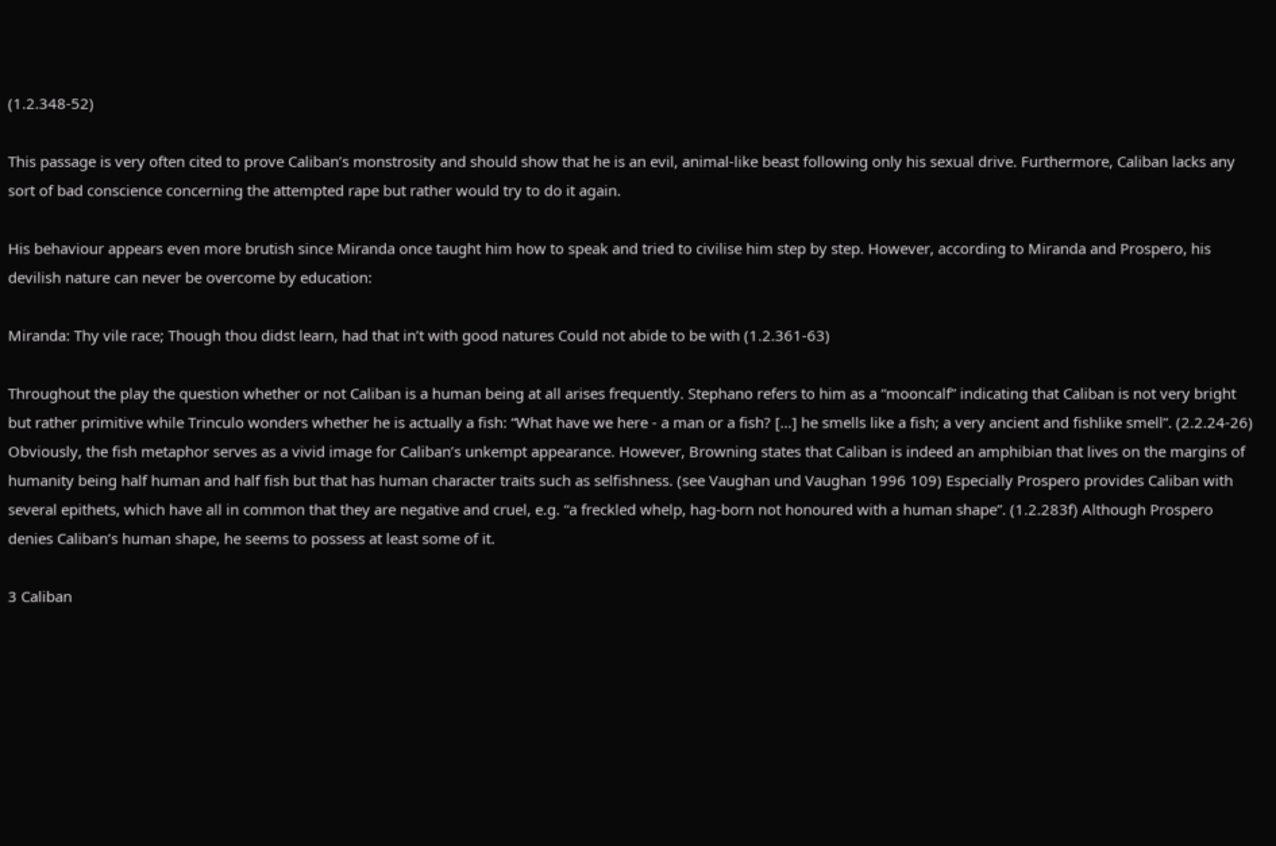(1.2.348-52)

This passage is very often cited to prove Caliban’s monstrosity and should show that he is an evil, animal-like beast following only his sexual drive. Furthermore, Caliban lacks any sort of bad conscience concerning the attempted rape but rather would try to do it again.

His behaviour appears even more brutish since Miranda once taught him how to speak and tried to civilise him step by step. However, according to Miranda and Prospero, his devilish nature can never be overcome by education:

Miranda: Thy vile race; Though thou didst learn, had that in’t with good natures Could not abide to be with (1.2.361-63)

Throughout the play the question whether or not Caliban is a human being at all arises frequently. Stephano refers to him as a “mooncalf” indicating that Caliban is not very bright but rather primitive while Trinculo wonders whether he is actually a fish: “What have we here - a man or a fish? […] he smells like a fish; a very ancient and fishlike smell”. (2.2.24-26) Obviously, the fish metaphor serves as a vivid image for Caliban’s unkempt appearance. However, Browning states that Caliban is indeed an amphibian that lives on the margins of humanity being half human and half fish but that has human character traits such as selfishness. (see Vaughan und Vaughan 1996 109) Especially Prospero provides Caliban with several epithets, which have all in common that they are negative and cruel, e.g. “a freckled whelp, hag-born not honoured with a human shape”. (1.2.283f) Although Prospero denies Caliban’s human shape, he seems to possess at least some of it.

3 Caliban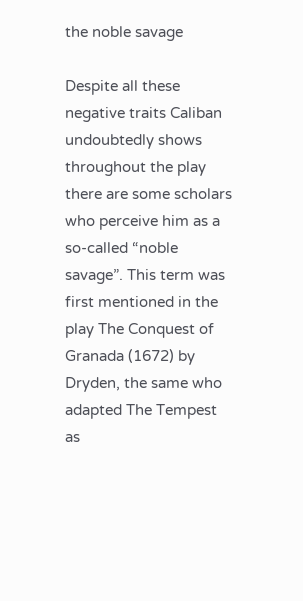the noble savage

Despite all these negative traits Caliban undoubtedly shows throughout the play there are some scholars who perceive him as a so-called “noble savage”. This term was first mentioned in the play The Conquest of Granada (1672) by Dryden, the same who adapted The Tempest as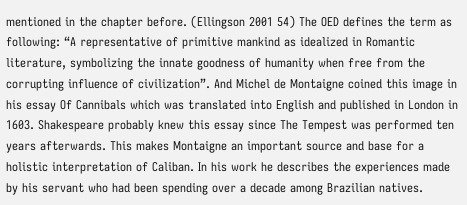mentioned in the chapter before. (Ellingson 2001 54) The OED defines the term as following: “A representative of primitive mankind as idealized in Romantic literature, symbolizing the innate goodness of humanity when free from the corrupting influence of civilization”. And Michel de Montaigne coined this image in his essay Of Cannibals which was translated into English and published in London in 1603. Shakespeare probably knew this essay since The Tempest was performed ten years afterwards. This makes Montaigne an important source and base for a holistic interpretation of Caliban. In his work he describes the experiences made by his servant who had been spending over a decade among Brazilian natives.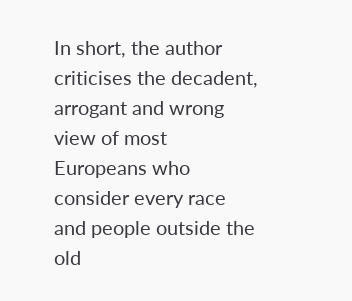In short, the author criticises the decadent, arrogant and wrong view of most Europeans who consider every race and people outside the old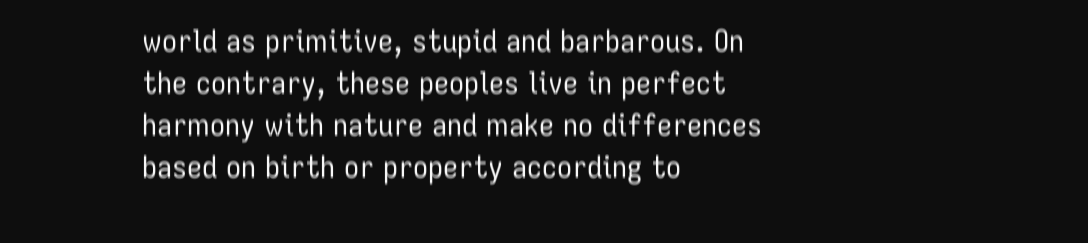world as primitive, stupid and barbarous. On the contrary, these peoples live in perfect harmony with nature and make no differences based on birth or property according to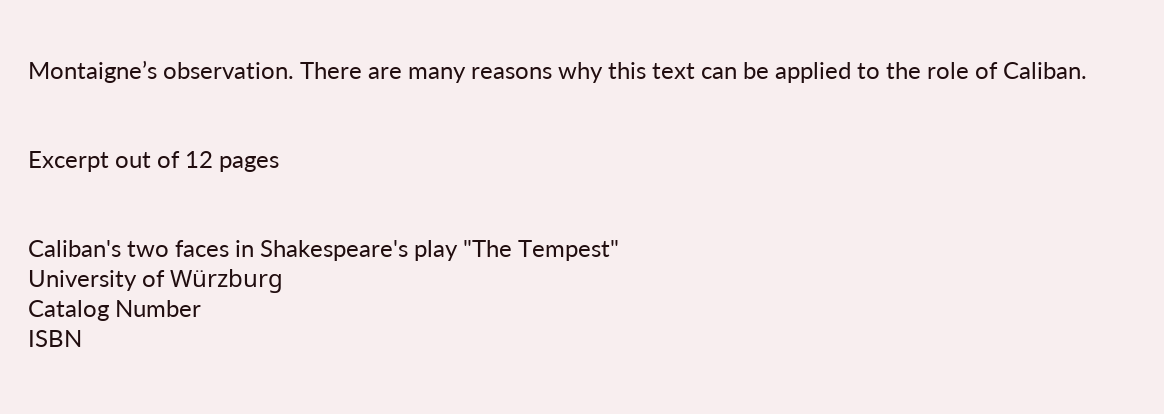Montaigne’s observation. There are many reasons why this text can be applied to the role of Caliban.


Excerpt out of 12 pages


Caliban's two faces in Shakespeare's play "The Tempest"
University of Würzburg
Catalog Number
ISBN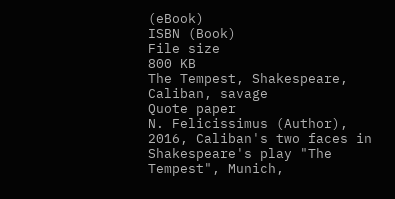(eBook)
ISBN (Book)
File size
800 KB
The Tempest, Shakespeare, Caliban, savage
Quote paper
N. Felicissimus (Author), 2016, Caliban's two faces in Shakespeare's play "The Tempest", Munich,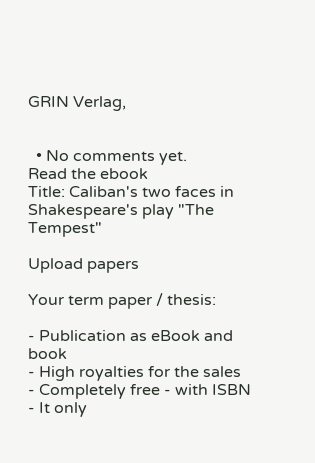GRIN Verlag,


  • No comments yet.
Read the ebook
Title: Caliban's two faces in Shakespeare's play "The Tempest"

Upload papers

Your term paper / thesis:

- Publication as eBook and book
- High royalties for the sales
- Completely free - with ISBN
- It only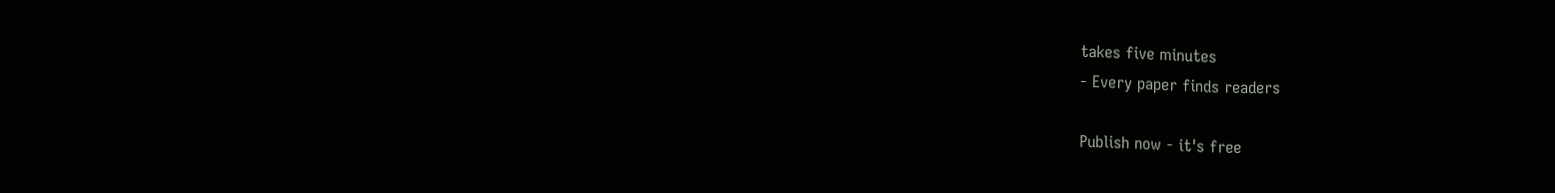takes five minutes
- Every paper finds readers

Publish now - it's free